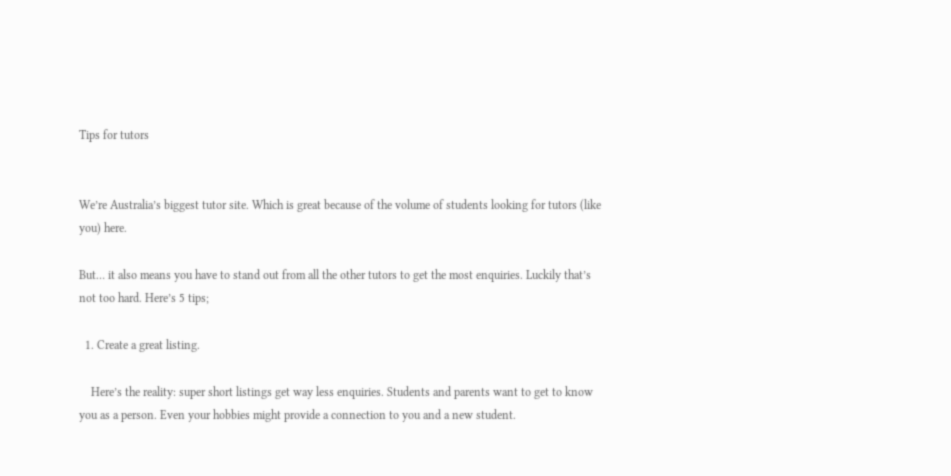Tips for tutors


We’re Australia’s biggest tutor site. Which is great because of the volume of students looking for tutors (like you) here.

But… it also means you have to stand out from all the other tutors to get the most enquiries. Luckily that’s not too hard. Here’s 5 tips;

  1. Create a great listing.

    Here’s the reality: super short listings get way less enquiries. Students and parents want to get to know you as a person. Even your hobbies might provide a connection to you and a new student.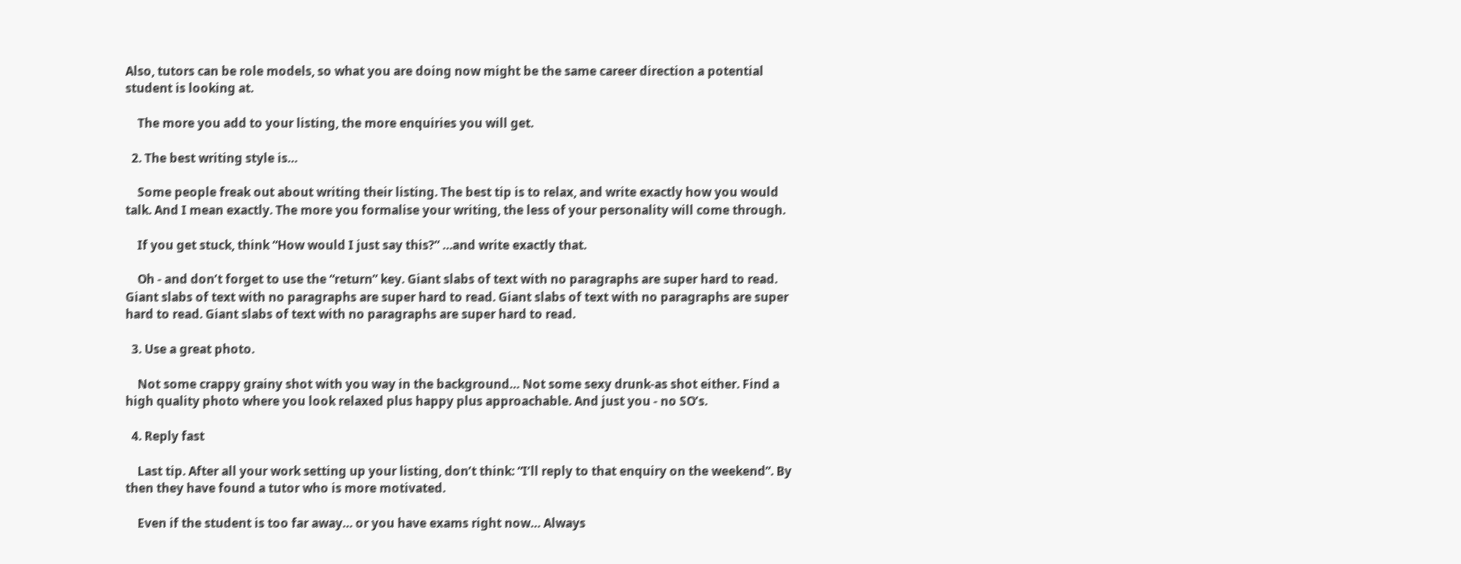Also, tutors can be role models, so what you are doing now might be the same career direction a potential student is looking at.

    The more you add to your listing, the more enquiries you will get.

  2. The best writing style is…

    Some people freak out about writing their listing. The best tip is to relax, and write exactly how you would talk. And I mean exactly. The more you formalise your writing, the less of your personality will come through.

    If you get stuck, think “How would I just say this?” …and write exactly that.

    Oh - and don’t forget to use the “return” key. Giant slabs of text with no paragraphs are super hard to read. Giant slabs of text with no paragraphs are super hard to read. Giant slabs of text with no paragraphs are super hard to read. Giant slabs of text with no paragraphs are super hard to read.

  3. Use a great photo.

    Not some crappy grainy shot with you way in the background… Not some sexy drunk-as shot either. Find a high quality photo where you look relaxed plus happy plus approachable. And just you - no SO’s.

  4. Reply fast

    Last tip. After all your work setting up your listing, don’t think: “I’ll reply to that enquiry on the weekend”. By then they have found a tutor who is more motivated.

    Even if the student is too far away… or you have exams right now… Always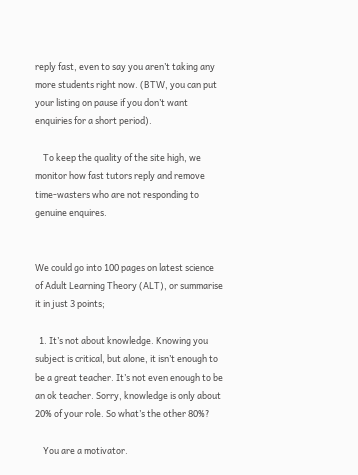reply fast, even to say you aren’t taking any more students right now. (BTW, you can put your listing on pause if you don’t want enquiries for a short period).

    To keep the quality of the site high, we monitor how fast tutors reply and remove time-wasters who are not responding to genuine enquires.


We could go into 100 pages on latest science of Adult Learning Theory (ALT), or summarise it in just 3 points;

  1. It’s not about knowledge. Knowing you subject is critical, but alone, it isn’t enough to be a great teacher. It’s not even enough to be an ok teacher. Sorry, knowledge is only about 20% of your role. So what’s the other 80%?

    You are a motivator.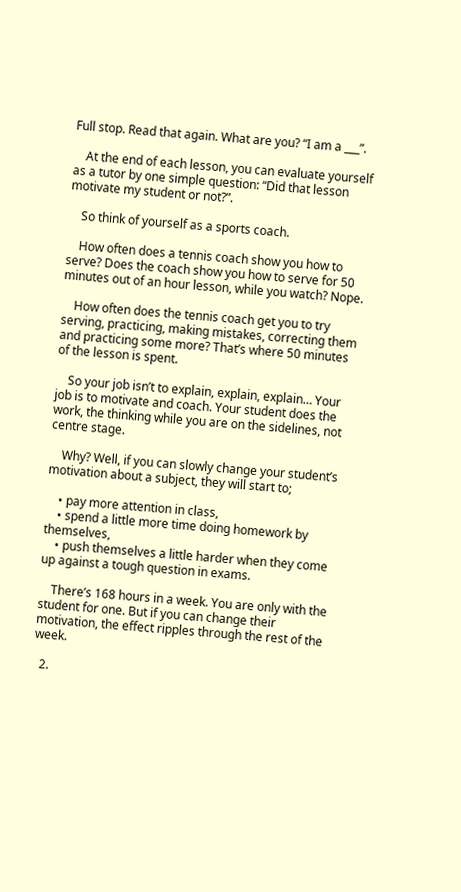Full stop. Read that again. What are you? “I am a ___”.

    At the end of each lesson, you can evaluate yourself as a tutor by one simple question: “Did that lesson motivate my student or not?”.

    So think of yourself as a sports coach.

    How often does a tennis coach show you how to serve? Does the coach show you how to serve for 50 minutes out of an hour lesson, while you watch? Nope.

    How often does the tennis coach get you to try serving, practicing, making mistakes, correcting them and practicing some more? That’s where 50 minutes of the lesson is spent.

    So your job isn’t to explain, explain, explain… Your job is to motivate and coach. Your student does the work, the thinking while you are on the sidelines, not centre stage.

    Why? Well, if you can slowly change your student’s motivation about a subject, they will start to;

    • pay more attention in class,
    • spend a little more time doing homework by themselves,
    • push themselves a little harder when they come up against a tough question in exams.

    There’s 168 hours in a week. You are only with the student for one. But if you can change their motivation, the effect ripples through the rest of the week.

  2.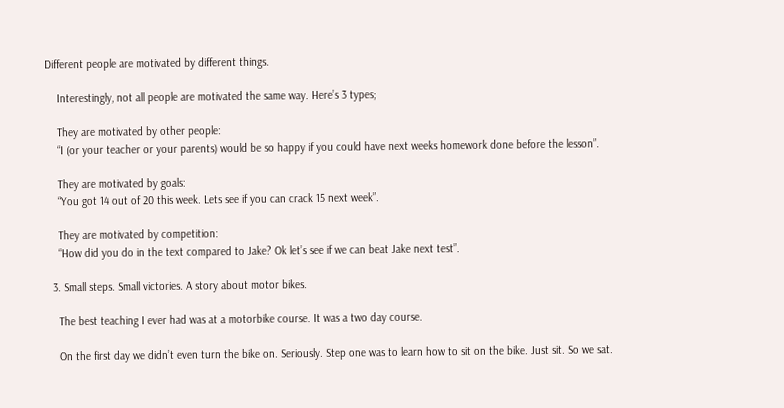Different people are motivated by different things.

    Interestingly, not all people are motivated the same way. Here’s 3 types;

    They are motivated by other people:
    “I (or your teacher or your parents) would be so happy if you could have next weeks homework done before the lesson”.

    They are motivated by goals:
    “You got 14 out of 20 this week. Lets see if you can crack 15 next week”.

    They are motivated by competition:
    “How did you do in the text compared to Jake? Ok let’s see if we can beat Jake next test”.

  3. Small steps. Small victories. A story about motor bikes.

    The best teaching I ever had was at a motorbike course. It was a two day course.

    On the first day we didn’t even turn the bike on. Seriously. Step one was to learn how to sit on the bike. Just sit. So we sat.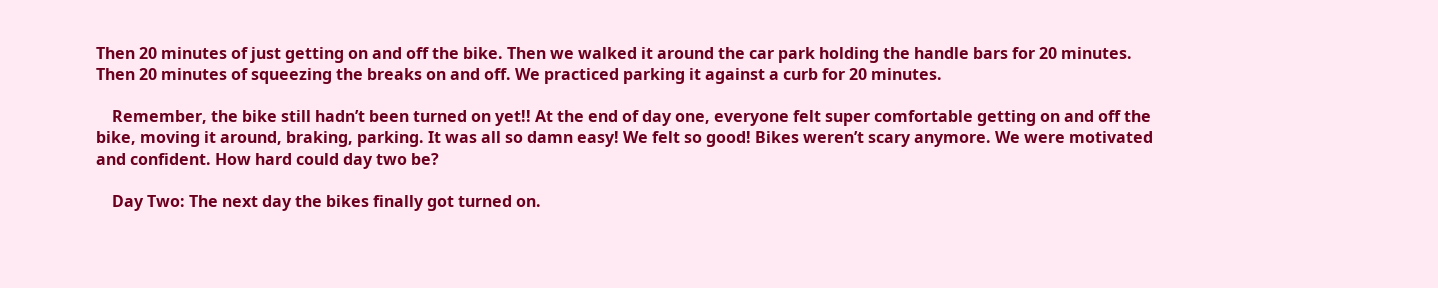Then 20 minutes of just getting on and off the bike. Then we walked it around the car park holding the handle bars for 20 minutes. Then 20 minutes of squeezing the breaks on and off. We practiced parking it against a curb for 20 minutes.

    Remember, the bike still hadn’t been turned on yet!! At the end of day one, everyone felt super comfortable getting on and off the bike, moving it around, braking, parking. It was all so damn easy! We felt so good! Bikes weren’t scary anymore. We were motivated and confident. How hard could day two be?

    Day Two: The next day the bikes finally got turned on.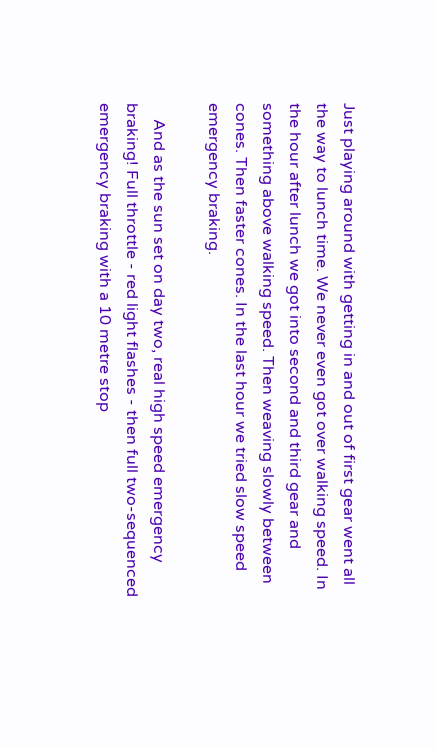Just playing around with getting in and out of first gear went all the way to lunch time. We never even got over walking speed. In the hour after lunch we got into second and third gear and something above walking speed. Then weaving slowly between cones. Then faster cones. In the last hour we tried slow speed emergency braking.

    And as the sun set on day two, real high speed emergency braking! Full throttle - red light flashes - then full two-sequenced emergency braking with a 10 metre stop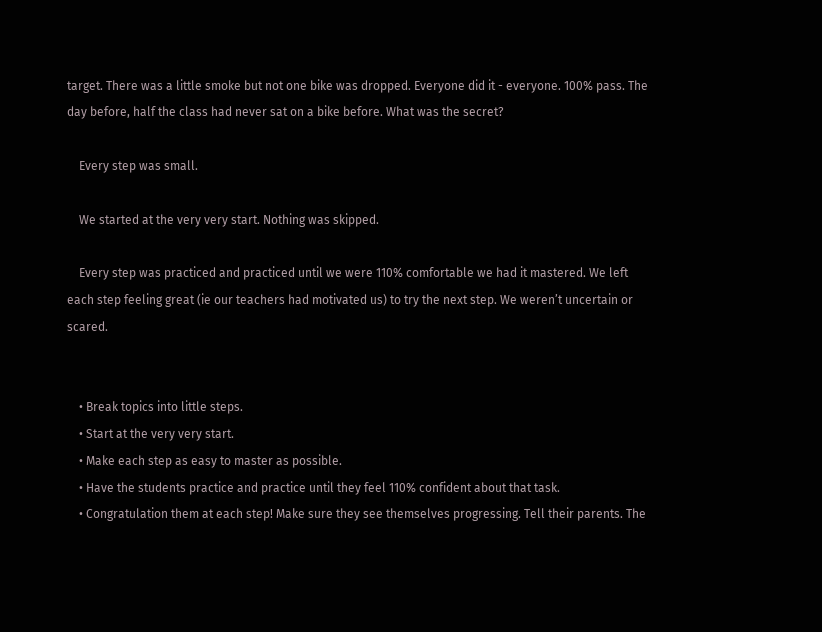target. There was a little smoke but not one bike was dropped. Everyone did it - everyone. 100% pass. The day before, half the class had never sat on a bike before. What was the secret?

    Every step was small.

    We started at the very very start. Nothing was skipped.

    Every step was practiced and practiced until we were 110% comfortable we had it mastered. We left each step feeling great (ie our teachers had motivated us) to try the next step. We weren’t uncertain or scared.


    • Break topics into little steps.
    • Start at the very very start.
    • Make each step as easy to master as possible.
    • Have the students practice and practice until they feel 110% confident about that task.
    • Congratulation them at each step! Make sure they see themselves progressing. Tell their parents. The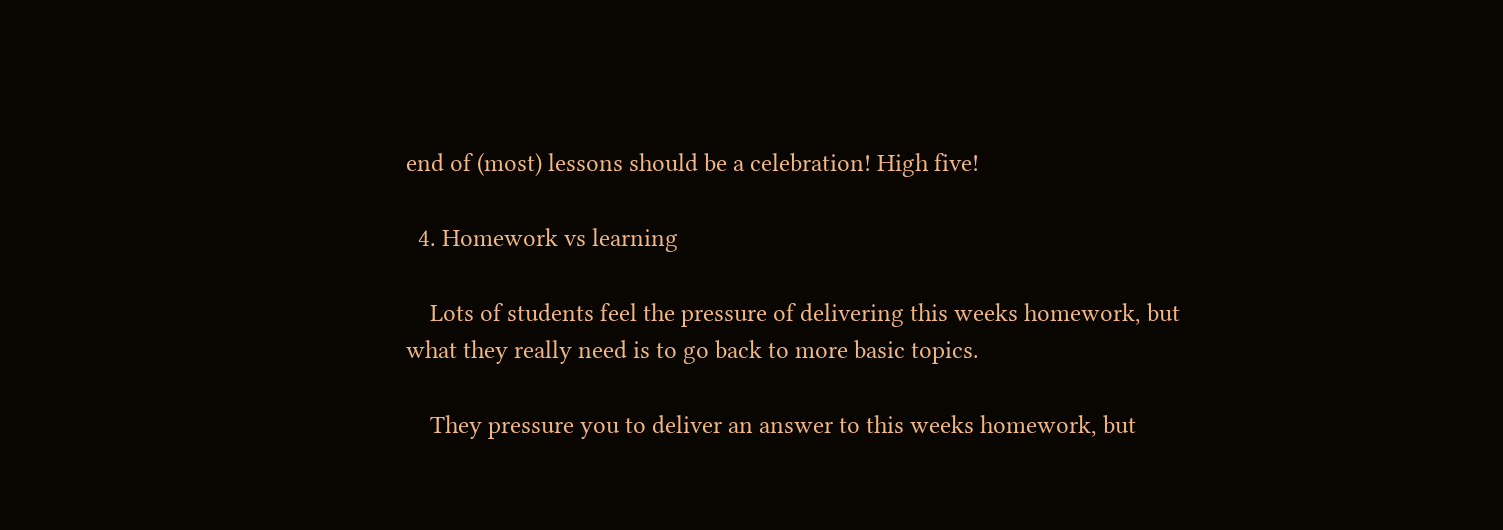end of (most) lessons should be a celebration! High five!

  4. Homework vs learning

    Lots of students feel the pressure of delivering this weeks homework, but what they really need is to go back to more basic topics.

    They pressure you to deliver an answer to this weeks homework, but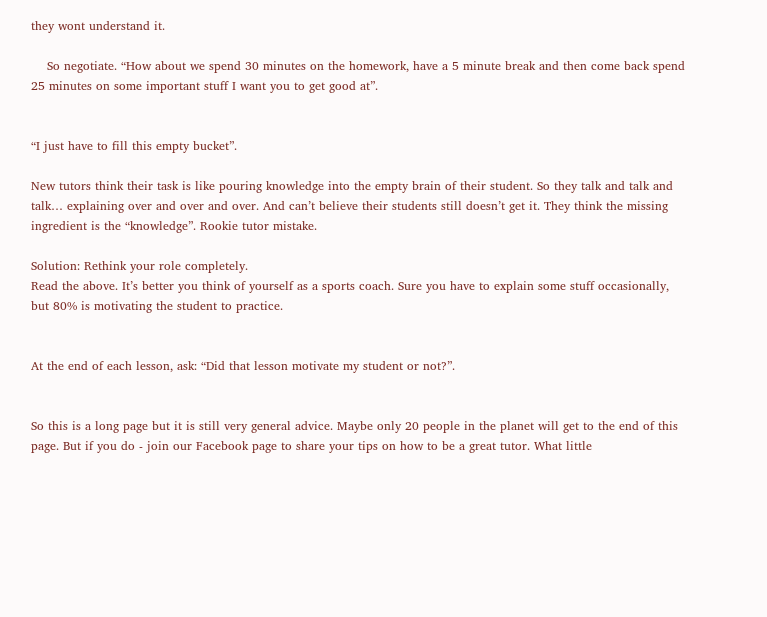they wont understand it.

    So negotiate. “How about we spend 30 minutes on the homework, have a 5 minute break and then come back spend 25 minutes on some important stuff I want you to get good at”.


“I just have to fill this empty bucket”.

New tutors think their task is like pouring knowledge into the empty brain of their student. So they talk and talk and talk… explaining over and over and over. And can’t believe their students still doesn’t get it. They think the missing ingredient is the “knowledge”. Rookie tutor mistake.

Solution: Rethink your role completely.
Read the above. It’s better you think of yourself as a sports coach. Sure you have to explain some stuff occasionally, but 80% is motivating the student to practice.


At the end of each lesson, ask: “Did that lesson motivate my student or not?”.


So this is a long page but it is still very general advice. Maybe only 20 people in the planet will get to the end of this page. But if you do - join our Facebook page to share your tips on how to be a great tutor. What little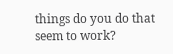things do you do that seem to work?